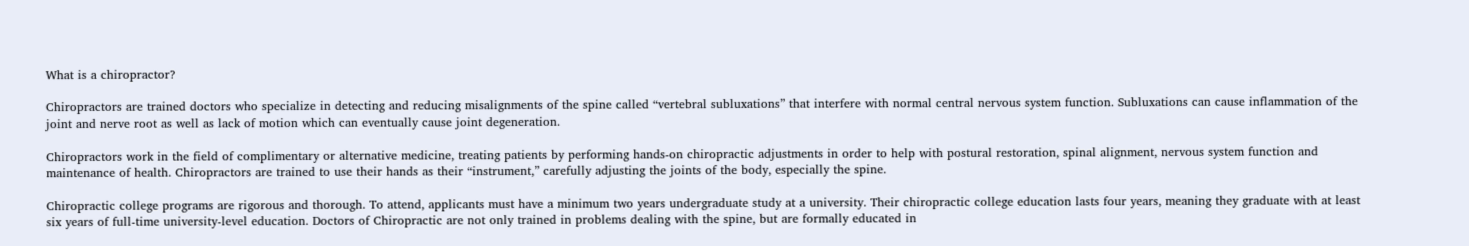What is a chiropractor?

Chiropractors are trained doctors who specialize in detecting and reducing misalignments of the spine called “vertebral subluxations” that interfere with normal central nervous system function. Subluxations can cause inflammation of the joint and nerve root as well as lack of motion which can eventually cause joint degeneration.

Chiropractors work in the field of complimentary or alternative medicine, treating patients by performing hands-on chiropractic adjustments in order to help with postural restoration, spinal alignment, nervous system function and maintenance of health. Chiropractors are trained to use their hands as their “instrument,” carefully adjusting the joints of the body, especially the spine.

Chiropractic college programs are rigorous and thorough. To attend, applicants must have a minimum two years undergraduate study at a university. Their chiropractic college education lasts four years, meaning they graduate with at least six years of full-time university-level education. Doctors of Chiropractic are not only trained in problems dealing with the spine, but are formally educated in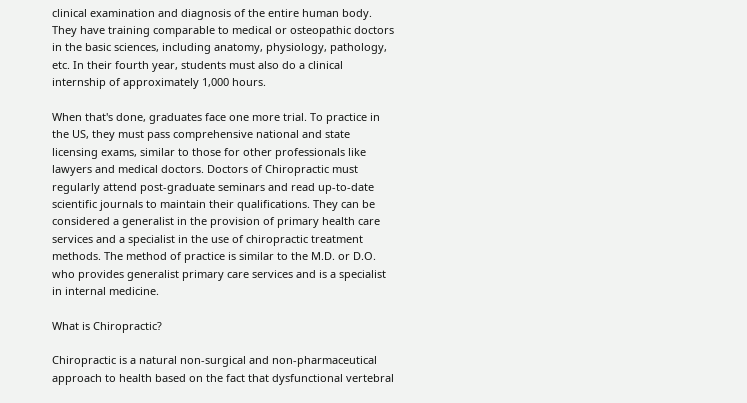clinical examination and diagnosis of the entire human body. They have training comparable to medical or osteopathic doctors in the basic sciences, including anatomy, physiology, pathology, etc. In their fourth year, students must also do a clinical internship of approximately 1,000 hours.

When that's done, graduates face one more trial. To practice in the US, they must pass comprehensive national and state licensing exams, similar to those for other professionals like lawyers and medical doctors. Doctors of Chiropractic must regularly attend post-graduate seminars and read up-to-date scientific journals to maintain their qualifications. They can be considered a generalist in the provision of primary health care services and a specialist in the use of chiropractic treatment methods. The method of practice is similar to the M.D. or D.O. who provides generalist primary care services and is a specialist in internal medicine.

What is Chiropractic?

Chiropractic is a natural non-surgical and non-pharmaceutical approach to health based on the fact that dysfunctional vertebral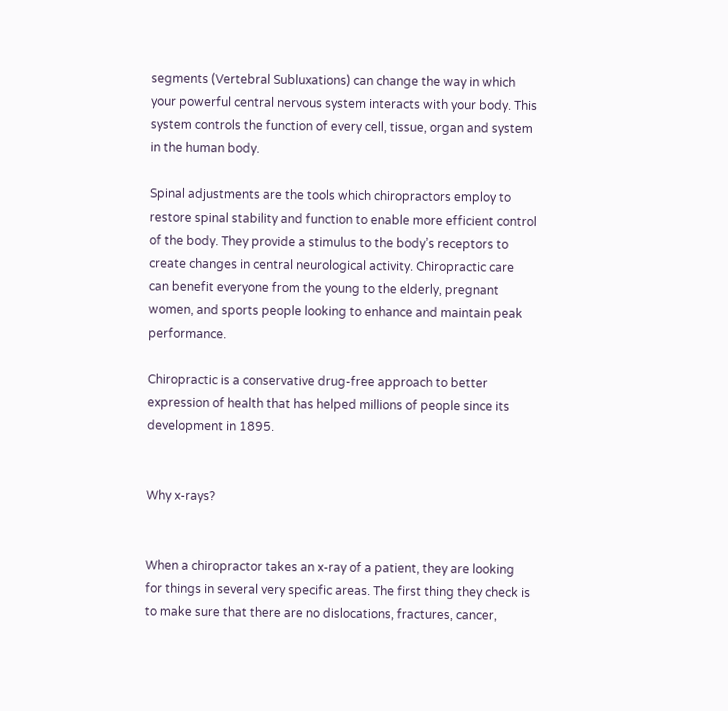segments (Vertebral Subluxations) can change the way in which your powerful central nervous system interacts with your body. This system controls the function of every cell, tissue, organ and system in the human body.

Spinal adjustments are the tools which chiropractors employ to restore spinal stability and function to enable more efficient control of the body. They provide a stimulus to the body’s receptors to create changes in central neurological activity. Chiropractic care can benefit everyone from the young to the elderly, pregnant women, and sports people looking to enhance and maintain peak performance.

Chiropractic is a conservative drug-free approach to better expression of health that has helped millions of people since its development in 1895.


Why x-rays?


When a chiropractor takes an x-ray of a patient, they are looking for things in several very specific areas. The first thing they check is to make sure that there are no dislocations, fractures, cancer,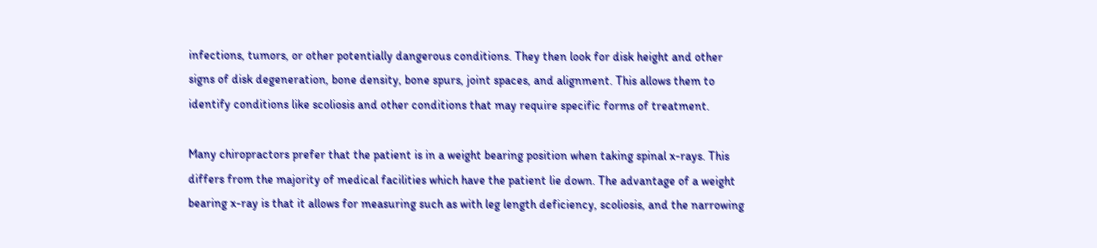infections, tumors, or other potentially dangerous conditions. They then look for disk height and other signs of disk degeneration, bone density, bone spurs, joint spaces, and alignment. This allows them to identify conditions like scoliosis and other conditions that may require specific forms of treatment.

Many chiropractors prefer that the patient is in a weight bearing position when taking spinal x-rays. This differs from the majority of medical facilities which have the patient lie down. The advantage of a weight bearing x-ray is that it allows for measuring such as with leg length deficiency, scoliosis, and the narrowing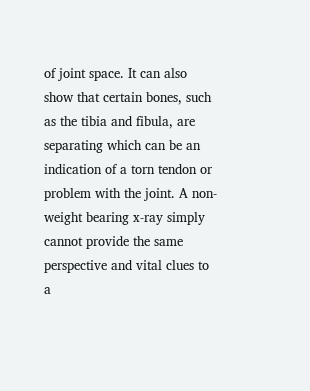of joint space. It can also show that certain bones, such as the tibia and fibula, are separating which can be an indication of a torn tendon or problem with the joint. A non-weight bearing x-ray simply cannot provide the same perspective and vital clues to a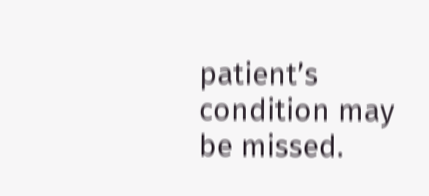patient’s condition may be missed.